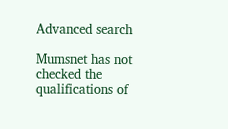Advanced search

Mumsnet has not checked the qualifications of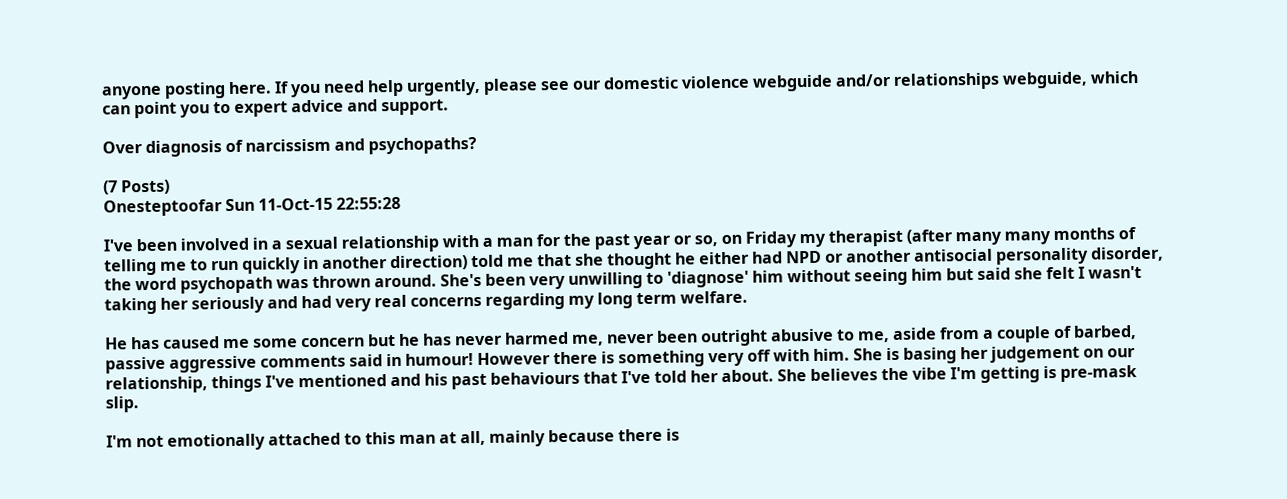anyone posting here. If you need help urgently, please see our domestic violence webguide and/or relationships webguide, which can point you to expert advice and support.

Over diagnosis of narcissism and psychopaths?

(7 Posts)
Onesteptoofar Sun 11-Oct-15 22:55:28

I've been involved in a sexual relationship with a man for the past year or so, on Friday my therapist (after many many months of telling me to run quickly in another direction) told me that she thought he either had NPD or another antisocial personality disorder, the word psychopath was thrown around. She's been very unwilling to 'diagnose' him without seeing him but said she felt I wasn't taking her seriously and had very real concerns regarding my long term welfare.

He has caused me some concern but he has never harmed me, never been outright abusive to me, aside from a couple of barbed, passive aggressive comments said in humour! However there is something very off with him. She is basing her judgement on our relationship, things I've mentioned and his past behaviours that I've told her about. She believes the vibe I'm getting is pre-mask slip.

I'm not emotionally attached to this man at all, mainly because there is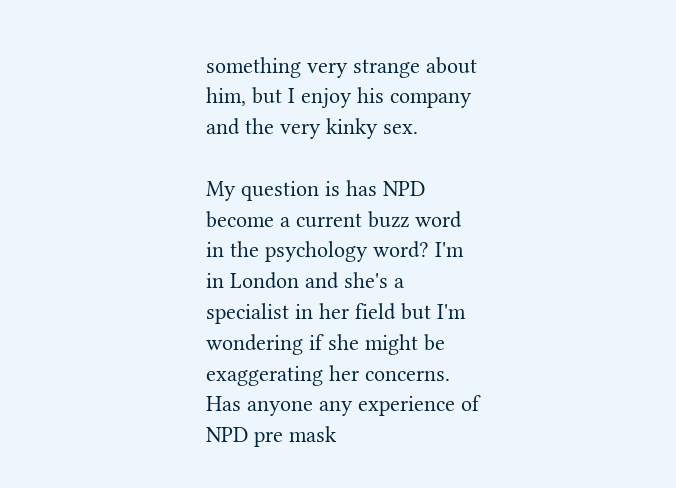something very strange about him, but I enjoy his company and the very kinky sex.

My question is has NPD become a current buzz word in the psychology word? I'm in London and she's a specialist in her field but I'm wondering if she might be exaggerating her concerns. Has anyone any experience of NPD pre mask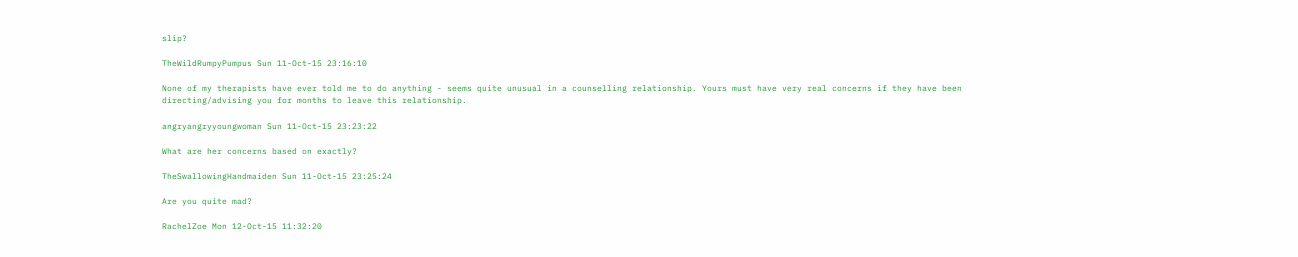slip?

TheWildRumpyPumpus Sun 11-Oct-15 23:16:10

None of my therapists have ever told me to do anything - seems quite unusual in a counselling relationship. Yours must have very real concerns if they have been directing/advising you for months to leave this relationship.

angryangryyoungwoman Sun 11-Oct-15 23:23:22

What are her concerns based on exactly?

TheSwallowingHandmaiden Sun 11-Oct-15 23:25:24

Are you quite mad?

RachelZoe Mon 12-Oct-15 11:32:20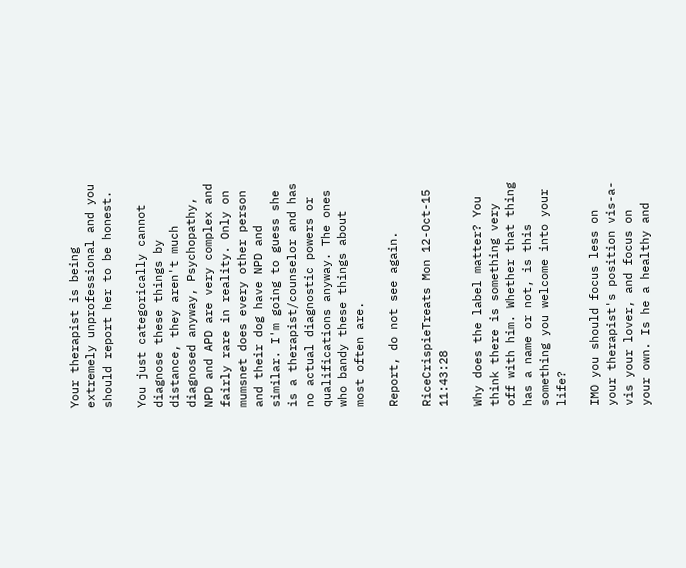Your therapist is being extremely unprofessional and you should report her to be honest.

You just categorically cannot diagnose these things by distance, they aren't much diagnosed anyway, Psychopathy, NPD and APD are very complex and fairly rare in reality. Only on mumsnet does every other person and their dog have NPD and similar. I'm going to guess she is a therapist/counselor and has no actual diagnostic powers or qualifications anyway. The ones who bandy these things about most often are.

Report, do not see again.

RiceCrispieTreats Mon 12-Oct-15 11:43:28

Why does the label matter? You think there is something very off with him. Whether that thing has a name or not, is this something you welcome into your life?

IMO you should focus less on your therapist's position vis-a-vis your lover, and focus on your own. Is he a healthy and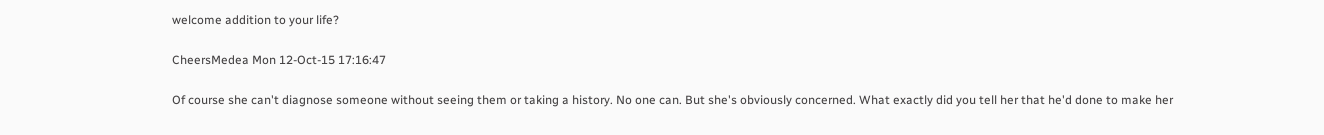welcome addition to your life?

CheersMedea Mon 12-Oct-15 17:16:47

Of course she can't diagnose someone without seeing them or taking a history. No one can. But she's obviously concerned. What exactly did you tell her that he'd done to make her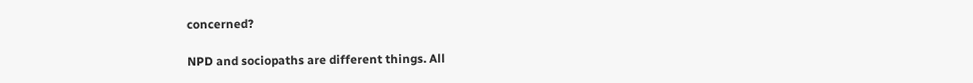concerned?

NPD and sociopaths are different things. All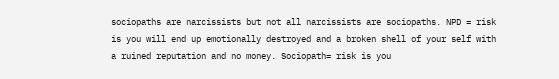sociopaths are narcissists but not all narcissists are sociopaths. NPD = risk is you will end up emotionally destroyed and a broken shell of your self with a ruined reputation and no money. Sociopath= risk is you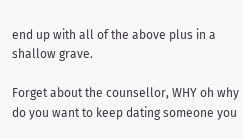end up with all of the above plus in a shallow grave.

Forget about the counsellor, WHY oh why do you want to keep dating someone you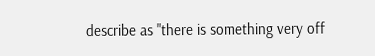describe as "there is something very off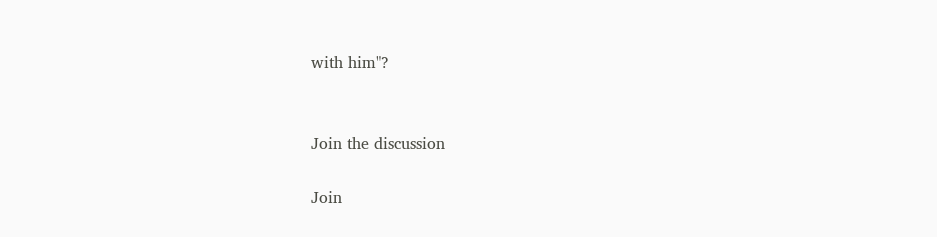with him"?


Join the discussion

Join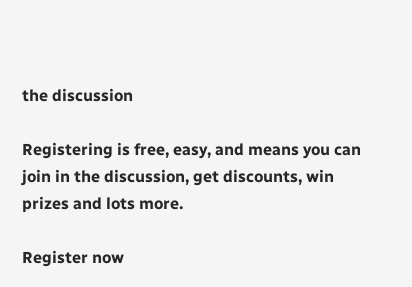the discussion

Registering is free, easy, and means you can join in the discussion, get discounts, win prizes and lots more.

Register now